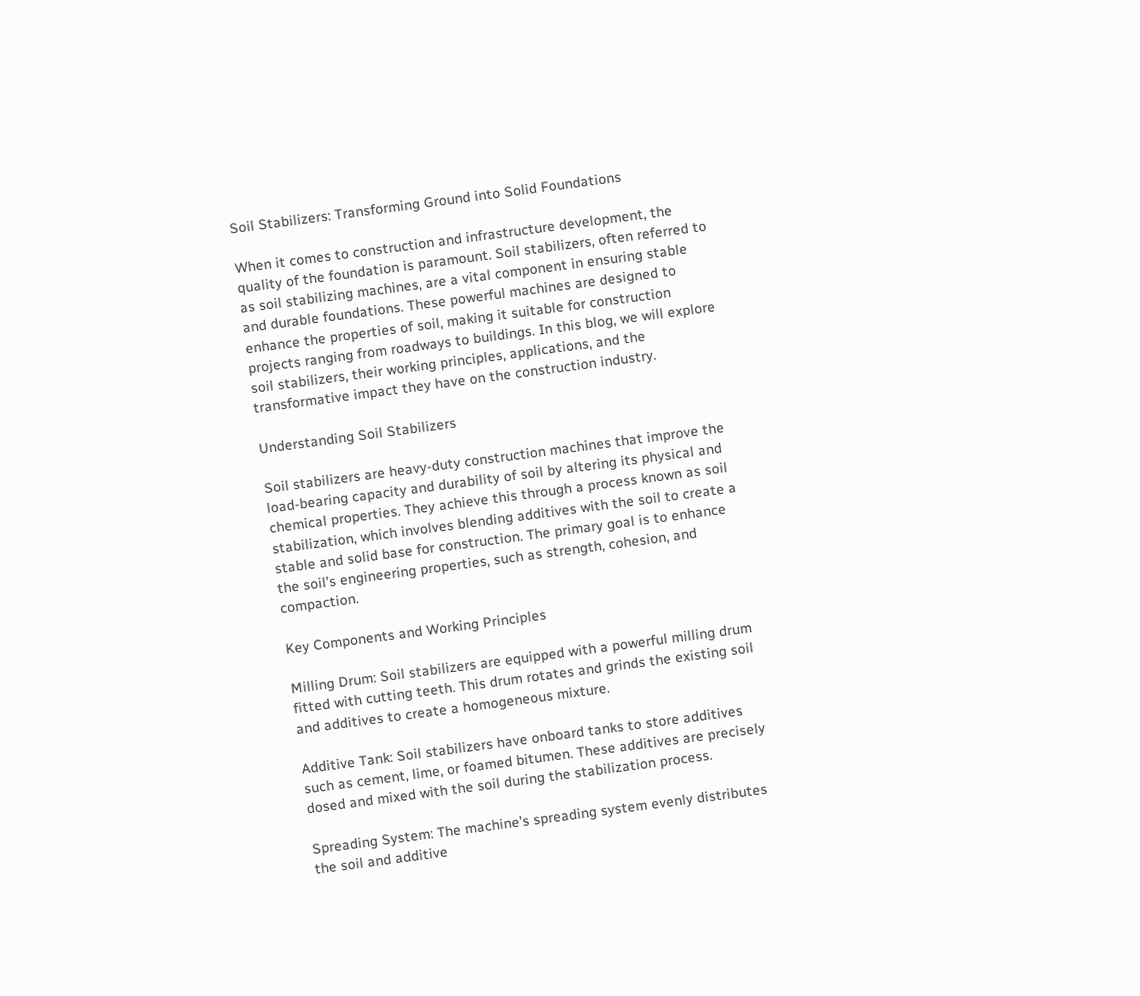Soil Stabilizers: Transforming Ground into Solid Foundations

When it comes to construction and infrastructure development, the quality of the foundation is paramount. Soil stabilizers, often referred to as soil stabilizing machines, are a vital component in ensuring stable and durable foundations. These powerful machines are designed to enhance the properties of soil, making it suitable for construction projects ranging from roadways to buildings. In this blog, we will explore soil stabilizers, their working principles, applications, and the transformative impact they have on the construction industry.

Understanding Soil Stabilizers

Soil stabilizers are heavy-duty construction machines that improve the load-bearing capacity and durability of soil by altering its physical and chemical properties. They achieve this through a process known as soil stabilization, which involves blending additives with the soil to create a stable and solid base for construction. The primary goal is to enhance the soil’s engineering properties, such as strength, cohesion, and compaction.

Key Components and Working Principles

Milling Drum: Soil stabilizers are equipped with a powerful milling drum fitted with cutting teeth. This drum rotates and grinds the existing soil and additives to create a homogeneous mixture.

Additive Tank: Soil stabilizers have onboard tanks to store additives such as cement, lime, or foamed bitumen. These additives are precisely dosed and mixed with the soil during the stabilization process.

Spreading System: The machine’s spreading system evenly distributes the soil and additive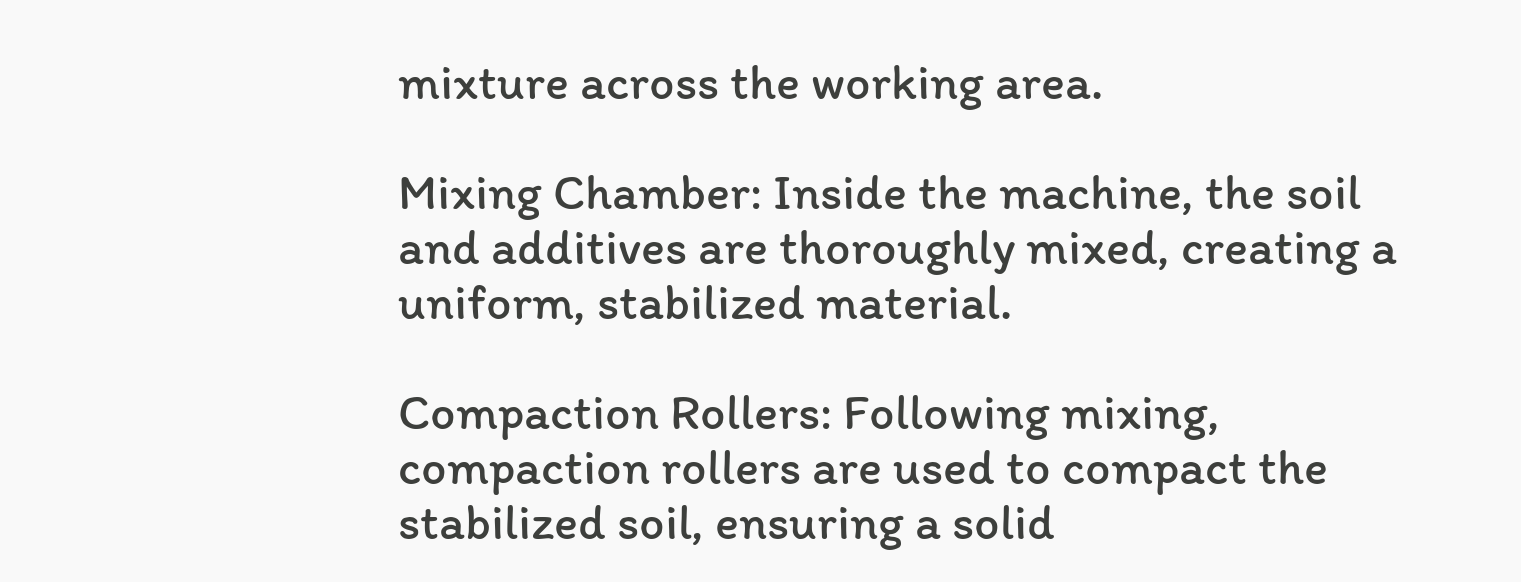mixture across the working area.

Mixing Chamber: Inside the machine, the soil and additives are thoroughly mixed, creating a uniform, stabilized material.

Compaction Rollers: Following mixing, compaction rollers are used to compact the stabilized soil, ensuring a solid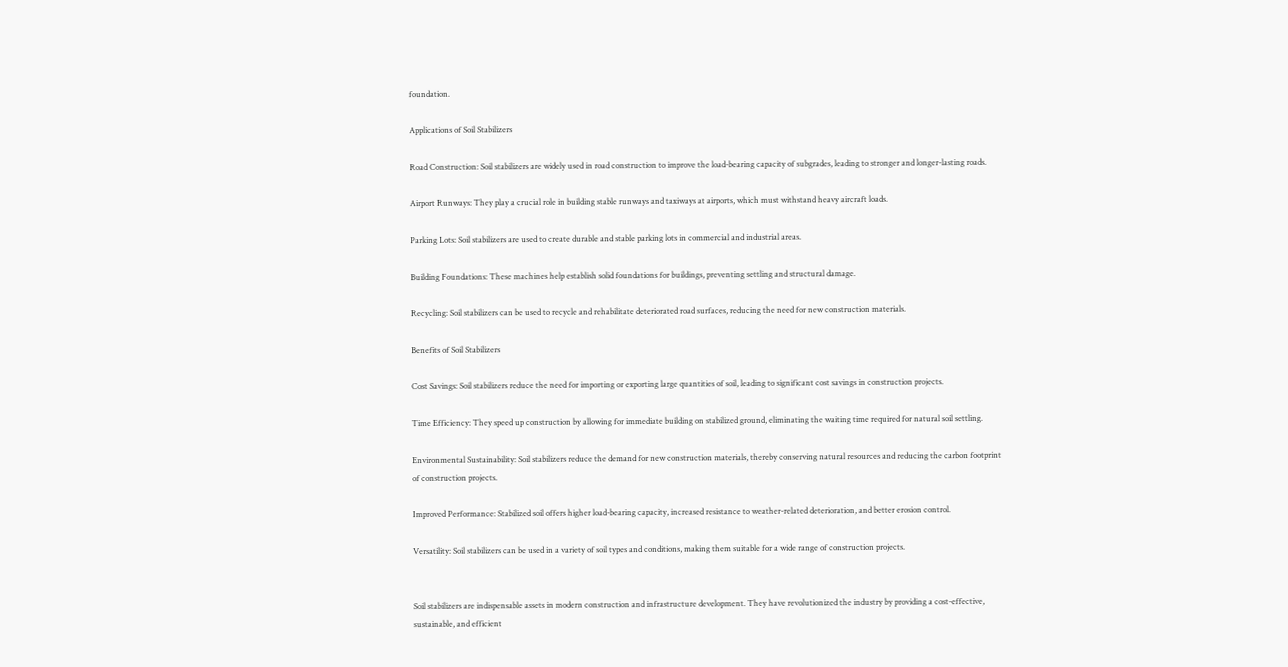foundation.

Applications of Soil Stabilizers

Road Construction: Soil stabilizers are widely used in road construction to improve the load-bearing capacity of subgrades, leading to stronger and longer-lasting roads.

Airport Runways: They play a crucial role in building stable runways and taxiways at airports, which must withstand heavy aircraft loads.

Parking Lots: Soil stabilizers are used to create durable and stable parking lots in commercial and industrial areas.

Building Foundations: These machines help establish solid foundations for buildings, preventing settling and structural damage.

Recycling: Soil stabilizers can be used to recycle and rehabilitate deteriorated road surfaces, reducing the need for new construction materials.

Benefits of Soil Stabilizers

Cost Savings: Soil stabilizers reduce the need for importing or exporting large quantities of soil, leading to significant cost savings in construction projects.

Time Efficiency: They speed up construction by allowing for immediate building on stabilized ground, eliminating the waiting time required for natural soil settling.

Environmental Sustainability: Soil stabilizers reduce the demand for new construction materials, thereby conserving natural resources and reducing the carbon footprint of construction projects.

Improved Performance: Stabilized soil offers higher load-bearing capacity, increased resistance to weather-related deterioration, and better erosion control.

Versatility: Soil stabilizers can be used in a variety of soil types and conditions, making them suitable for a wide range of construction projects.


Soil stabilizers are indispensable assets in modern construction and infrastructure development. They have revolutionized the industry by providing a cost-effective, sustainable, and efficient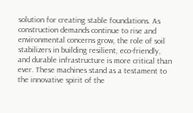solution for creating stable foundations. As construction demands continue to rise and environmental concerns grow, the role of soil stabilizers in building resilient, eco-friendly, and durable infrastructure is more critical than ever. These machines stand as a testament to the innovative spirit of the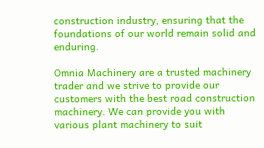construction industry, ensuring that the foundations of our world remain solid and enduring.

Omnia Machinery are a trusted machinery trader and we strive to provide our customers with the best road construction machinery. We can provide you with various plant machinery to suit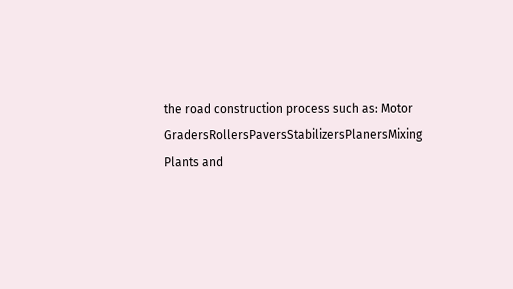the road construction process such as: Motor GradersRollersPaversStabilizersPlanersMixing Plants and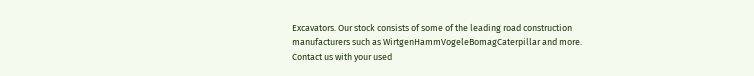Excavators. Our stock consists of some of the leading road construction manufacturers such as WirtgenHammVogeleBomagCaterpillar and more. Contact us with your used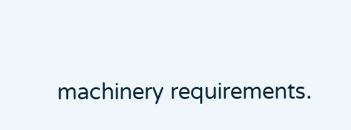machinery requirements.